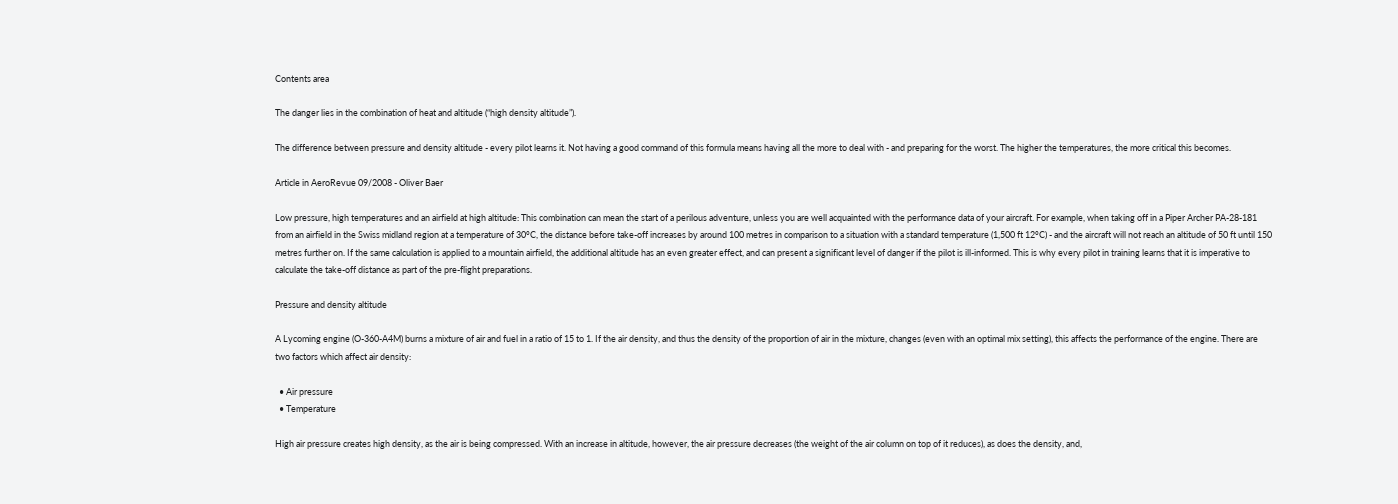Contents area

The danger lies in the combination of heat and altitude (“high density altitude”).

The difference between pressure and density altitude - every pilot learns it. Not having a good command of this formula means having all the more to deal with - and preparing for the worst. The higher the temperatures, the more critical this becomes.

Article in AeroRevue 09/2008 - Oliver Baer

Low pressure, high temperatures and an airfield at high altitude: This combination can mean the start of a perilous adventure, unless you are well acquainted with the performance data of your aircraft. For example, when taking off in a Piper Archer PA-28-181 from an airfield in the Swiss midland region at a temperature of 30°C, the distance before take-off increases by around 100 metres in comparison to a situation with a standard temperature (1,500 ft 12°C) - and the aircraft will not reach an altitude of 50 ft until 150 metres further on. If the same calculation is applied to a mountain airfield, the additional altitude has an even greater effect, and can present a significant level of danger if the pilot is ill-informed. This is why every pilot in training learns that it is imperative to calculate the take-off distance as part of the pre-flight preparations.

Pressure and density altitude

A Lycoming engine (O-360-A4M) burns a mixture of air and fuel in a ratio of 15 to 1. If the air density, and thus the density of the proportion of air in the mixture, changes (even with an optimal mix setting), this affects the performance of the engine. There are two factors which affect air density:

  • Air pressure
  • Temperature

High air pressure creates high density, as the air is being compressed. With an increase in altitude, however, the air pressure decreases (the weight of the air column on top of it reduces), as does the density, and,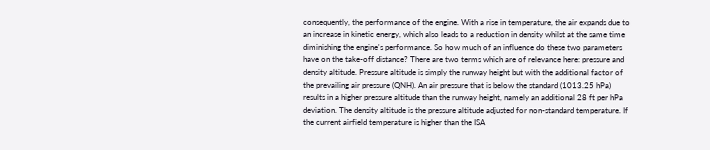consequently, the performance of the engine. With a rise in temperature, the air expands due to an increase in kinetic energy, which also leads to a reduction in density whilst at the same time diminishing the engine's performance. So how much of an influence do these two parameters have on the take-off distance? There are two terms which are of relevance here: pressure and density altitude. Pressure altitude is simply the runway height but with the additional factor of the prevailing air pressure (QNH). An air pressure that is below the standard (1013.25 hPa) results in a higher pressure altitude than the runway height, namely an additional 28 ft per hPa deviation. The density altitude is the pressure altitude adjusted for non-standard temperature. If the current airfield temperature is higher than the ISA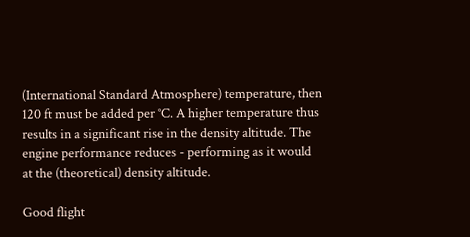(International Standard Atmosphere) temperature, then 120 ft must be added per °C. A higher temperature thus results in a significant rise in the density altitude. The engine performance reduces - performing as it would at the (theoretical) density altitude.

Good flight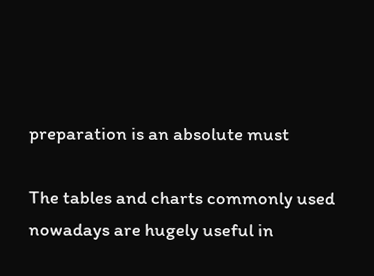preparation is an absolute must

The tables and charts commonly used nowadays are hugely useful in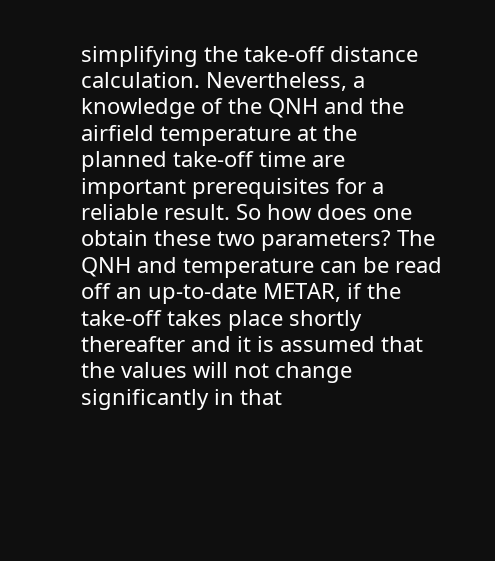simplifying the take-off distance calculation. Nevertheless, a knowledge of the QNH and the airfield temperature at the planned take-off time are important prerequisites for a reliable result. So how does one obtain these two parameters? The QNH and temperature can be read off an up-to-date METAR, if the take-off takes place shortly thereafter and it is assumed that the values will not change significantly in that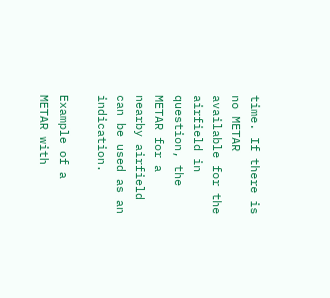time. If there is no METAR available for the airfield in question, the METAR for a nearby airfield can be used as an indication.

Example of a METAR with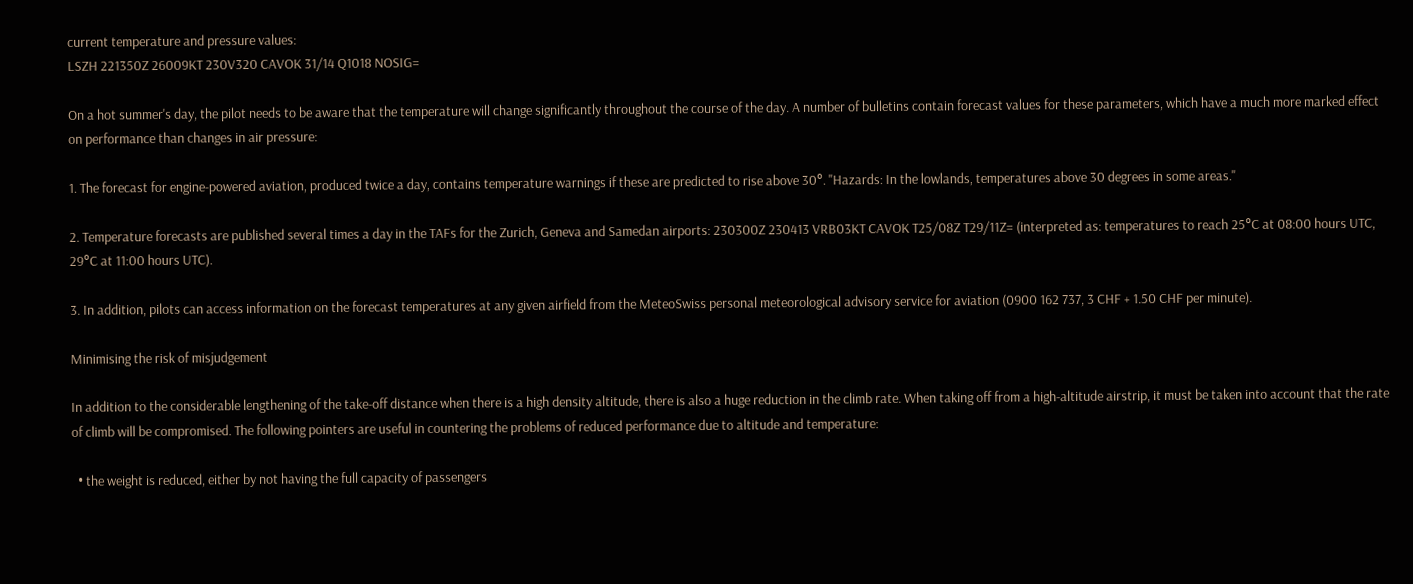current temperature and pressure values:
LSZH 221350Z 26009KT 230V320 CAVOK 31/14 Q1018 NOSIG=

On a hot summer's day, the pilot needs to be aware that the temperature will change significantly throughout the course of the day. A number of bulletins contain forecast values for these parameters, which have a much more marked effect on performance than changes in air pressure:

1. The forecast for engine-powered aviation, produced twice a day, contains temperature warnings if these are predicted to rise above 30°. "Hazards: In the lowlands, temperatures above 30 degrees in some areas."

2. Temperature forecasts are published several times a day in the TAFs for the Zurich, Geneva and Samedan airports: 230300Z 230413 VRB03KT CAVOK T25/08Z T29/11Z= (interpreted as: temperatures to reach 25°C at 08:00 hours UTC, 29°C at 11:00 hours UTC).

3. In addition, pilots can access information on the forecast temperatures at any given airfield from the MeteoSwiss personal meteorological advisory service for aviation (0900 162 737, 3 CHF + 1.50 CHF per minute).

Minimising the risk of misjudgement

In addition to the considerable lengthening of the take-off distance when there is a high density altitude, there is also a huge reduction in the climb rate. When taking off from a high-altitude airstrip, it must be taken into account that the rate of climb will be compromised. The following pointers are useful in countering the problems of reduced performance due to altitude and temperature:

  • the weight is reduced, either by not having the full capacity of passengers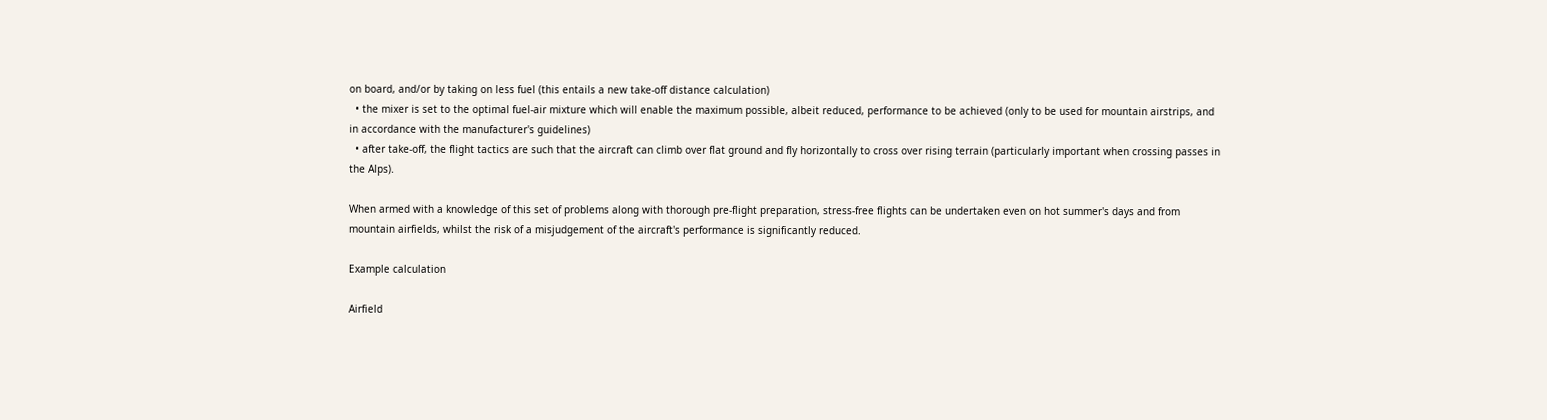on board, and/or by taking on less fuel (this entails a new take-off distance calculation)
  • the mixer is set to the optimal fuel-air mixture which will enable the maximum possible, albeit reduced, performance to be achieved (only to be used for mountain airstrips, and in accordance with the manufacturer's guidelines)
  • after take-off, the flight tactics are such that the aircraft can climb over flat ground and fly horizontally to cross over rising terrain (particularly important when crossing passes in the Alps).

When armed with a knowledge of this set of problems along with thorough pre-flight preparation, stress-free flights can be undertaken even on hot summer's days and from mountain airfields, whilst the risk of a misjudgement of the aircraft's performance is significantly reduced.

Example calculation

Airfield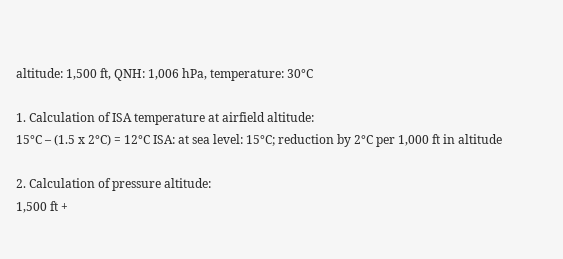altitude: 1,500 ft, QNH: 1,006 hPa, temperature: 30°C

1. Calculation of ISA temperature at airfield altitude:
15°C – (1.5 x 2°C) = 12°C ISA: at sea level: 15°C; reduction by 2°C per 1,000 ft in altitude

2. Calculation of pressure altitude:
1,500 ft +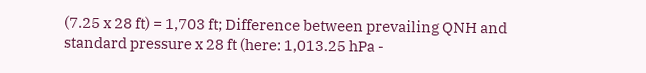(7.25 x 28 ft) = 1,703 ft; Difference between prevailing QNH and standard pressure x 28 ft (here: 1,013.25 hPa -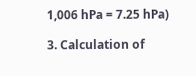1,006 hPa = 7.25 hPa)

3. Calculation of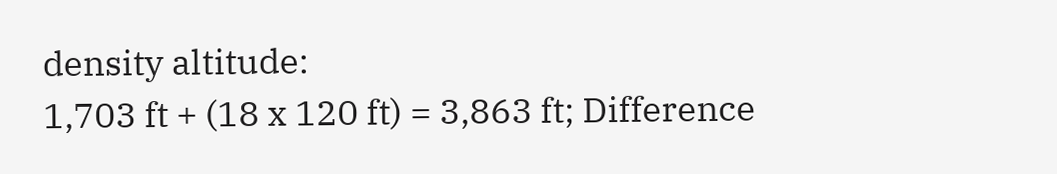density altitude:
1,703 ft + (18 x 120 ft) = 3,863 ft; Difference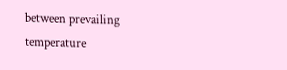between prevailing temperature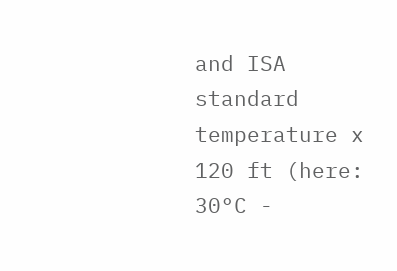and ISA standard temperature x 120 ft (here: 30°C -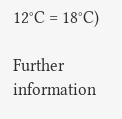12°C = 18°C)

Further information